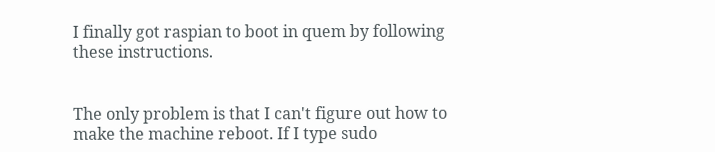I finally got raspian to boot in quem by following these instructions.


The only problem is that I can't figure out how to make the machine reboot. If I type sudo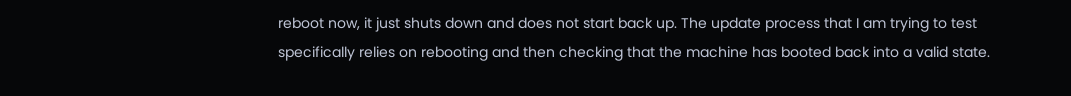reboot now, it just shuts down and does not start back up. The update process that I am trying to test specifically relies on rebooting and then checking that the machine has booted back into a valid state.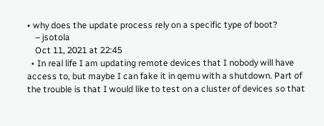• why does the update process rely on a specific type of boot?
    – jsotola
    Oct 11, 2021 at 22:45
  • In real life I am updating remote devices that I nobody will have access to, but maybe I can fake it in qemu with a shutdown. Part of the trouble is that I would like to test on a cluster of devices so that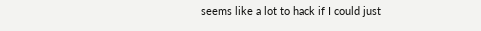seems like a lot to hack if I could just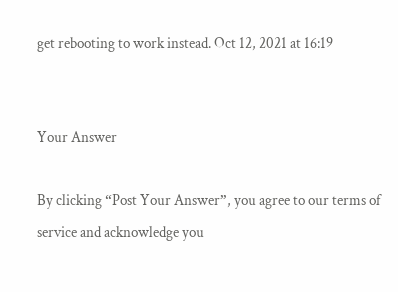get rebooting to work instead. Oct 12, 2021 at 16:19


Your Answer

By clicking “Post Your Answer”, you agree to our terms of service and acknowledge you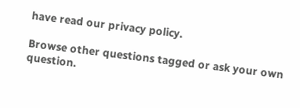have read our privacy policy.

Browse other questions tagged or ask your own question.